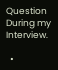Question During my Interview.

  •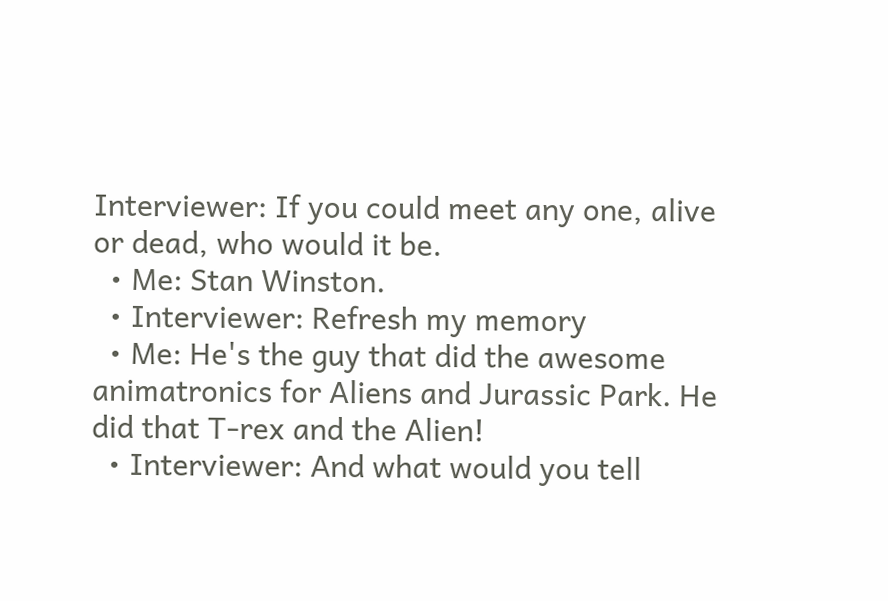Interviewer: If you could meet any one, alive or dead, who would it be.
  • Me: Stan Winston.
  • Interviewer: Refresh my memory
  • Me: He's the guy that did the awesome animatronics for Aliens and Jurassic Park. He did that T-rex and the Alien!
  • Interviewer: And what would you tell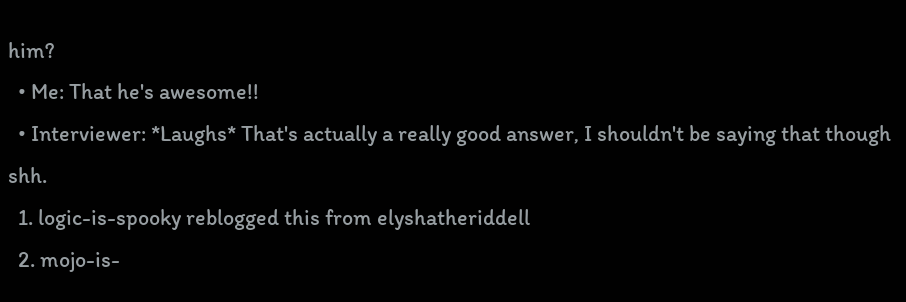him?
  • Me: That he's awesome!!
  • Interviewer: *Laughs* That's actually a really good answer, I shouldn't be saying that though shh.
  1. logic-is-spooky reblogged this from elyshatheriddell
  2. mojo-is-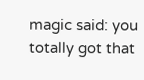magic said: you totally got that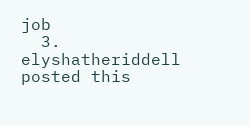job
  3. elyshatheriddell posted this